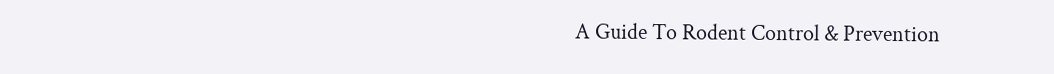A Guide To Rodent Control & Prevention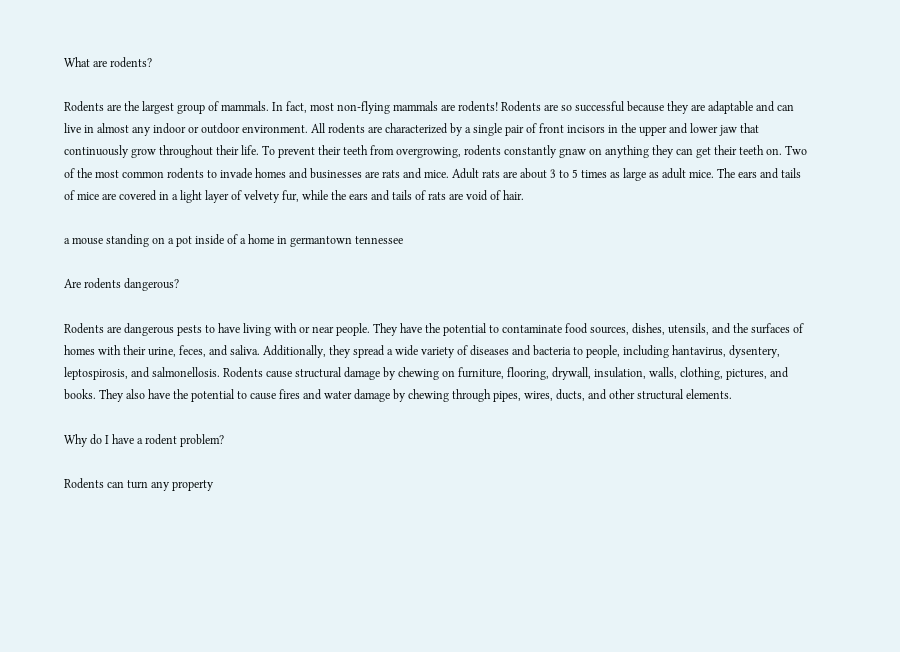What are rodents?

Rodents are the largest group of mammals. In fact, most non-flying mammals are rodents! Rodents are so successful because they are adaptable and can live in almost any indoor or outdoor environment. All rodents are characterized by a single pair of front incisors in the upper and lower jaw that continuously grow throughout their life. To prevent their teeth from overgrowing, rodents constantly gnaw on anything they can get their teeth on. Two of the most common rodents to invade homes and businesses are rats and mice. Adult rats are about 3 to 5 times as large as adult mice. The ears and tails of mice are covered in a light layer of velvety fur, while the ears and tails of rats are void of hair.

a mouse standing on a pot inside of a home in germantown tennessee

Are rodents dangerous?

Rodents are dangerous pests to have living with or near people. They have the potential to contaminate food sources, dishes, utensils, and the surfaces of homes with their urine, feces, and saliva. Additionally, they spread a wide variety of diseases and bacteria to people, including hantavirus, dysentery, leptospirosis, and salmonellosis. Rodents cause structural damage by chewing on furniture, flooring, drywall, insulation, walls, clothing, pictures, and books. They also have the potential to cause fires and water damage by chewing through pipes, wires, ducts, and other structural elements.

Why do I have a rodent problem?

Rodents can turn any property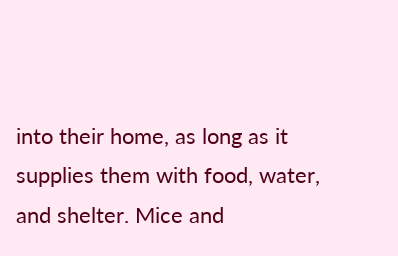into their home, as long as it supplies them with food, water, and shelter. Mice and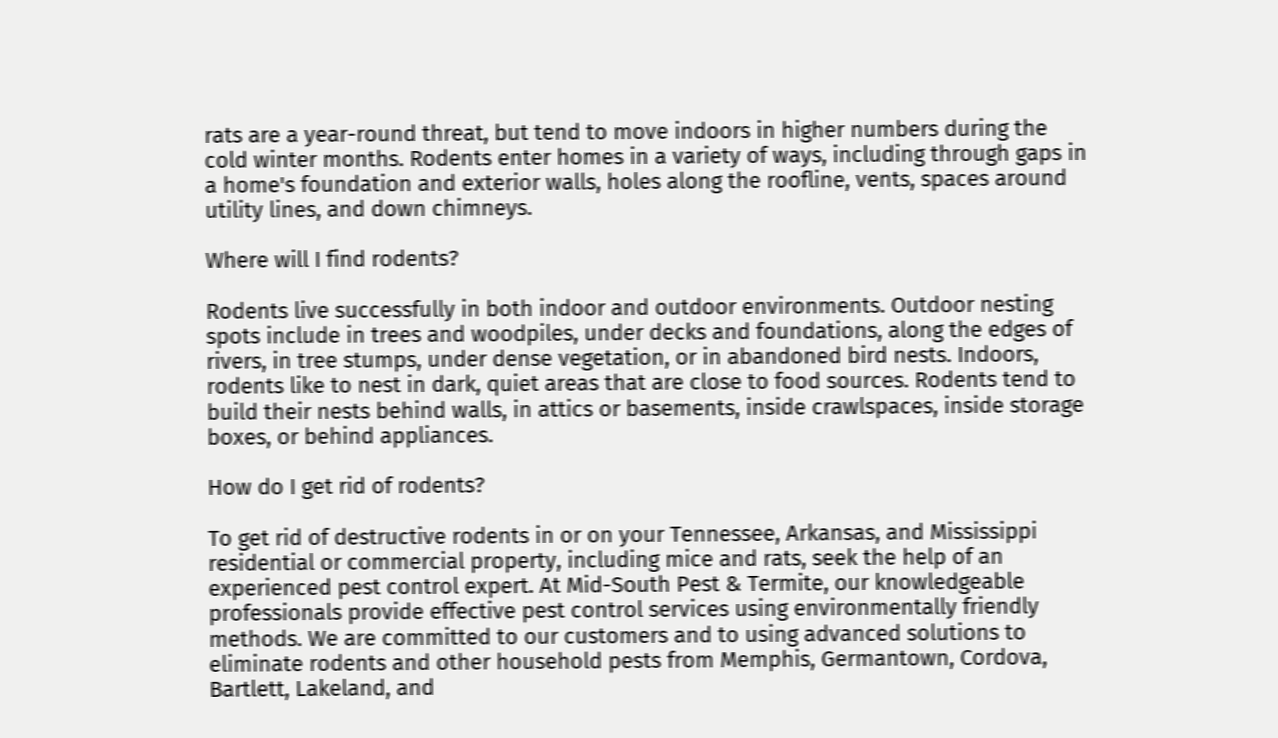rats are a year-round threat, but tend to move indoors in higher numbers during the cold winter months. Rodents enter homes in a variety of ways, including through gaps in a home's foundation and exterior walls, holes along the roofline, vents, spaces around utility lines, and down chimneys.

Where will I find rodents?

Rodents live successfully in both indoor and outdoor environments. Outdoor nesting spots include in trees and woodpiles, under decks and foundations, along the edges of rivers, in tree stumps, under dense vegetation, or in abandoned bird nests. Indoors, rodents like to nest in dark, quiet areas that are close to food sources. Rodents tend to build their nests behind walls, in attics or basements, inside crawlspaces, inside storage boxes, or behind appliances.

How do I get rid of rodents?

To get rid of destructive rodents in or on your Tennessee, Arkansas, and Mississippi residential or commercial property, including mice and rats, seek the help of an experienced pest control expert. At Mid-South Pest & Termite, our knowledgeable professionals provide effective pest control services using environmentally friendly methods. We are committed to our customers and to using advanced solutions to eliminate rodents and other household pests from Memphis, Germantown, Cordova, Bartlett, Lakeland, and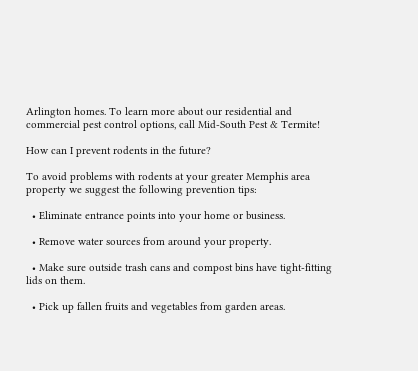Arlington homes. To learn more about our residential and commercial pest control options, call Mid-South Pest & Termite!

How can I prevent rodents in the future?

To avoid problems with rodents at your greater Memphis area property we suggest the following prevention tips:

  • Eliminate entrance points into your home or business.

  • Remove water sources from around your property.

  • Make sure outside trash cans and compost bins have tight-fitting lids on them.

  • Pick up fallen fruits and vegetables from garden areas.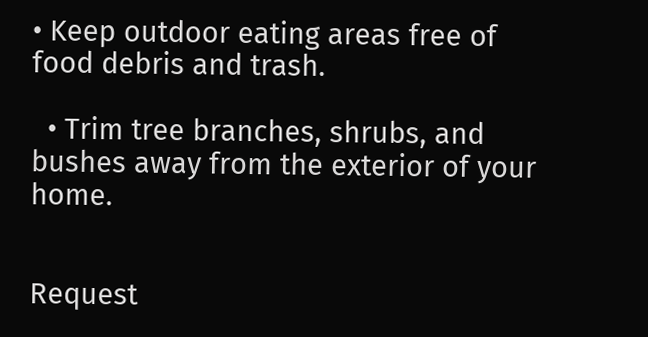• Keep outdoor eating areas free of food debris and trash.

  • Trim tree branches, shrubs, and bushes away from the exterior of your home.


Request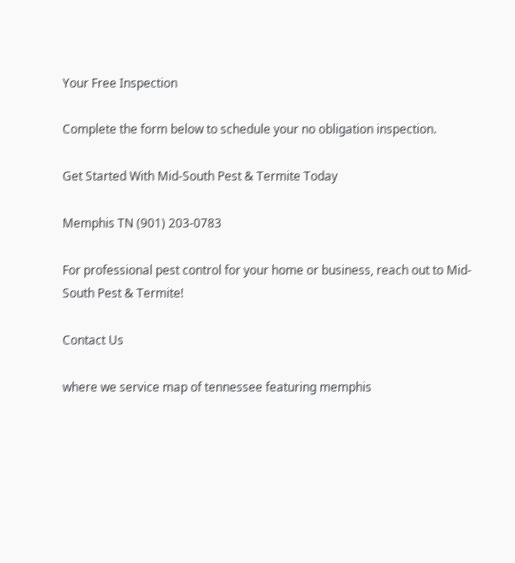Your Free Inspection

Complete the form below to schedule your no obligation inspection.

Get Started With Mid-South Pest & Termite Today

Memphis TN (901) 203-0783

For professional pest control for your home or business, reach out to Mid-South Pest & Termite!

Contact Us

where we service map of tennessee featuring memphis